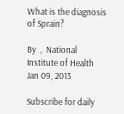What is the diagnosis of Sprain?

By  ,  National Institute of Health
Jan 09, 2013

Subscribe for daily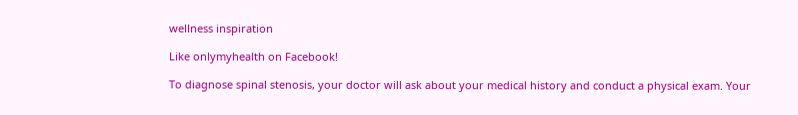wellness inspiration

Like onlymyhealth on Facebook!

To diagnose spinal stenosis, your doctor will ask about your medical history and conduct a physical exam. Your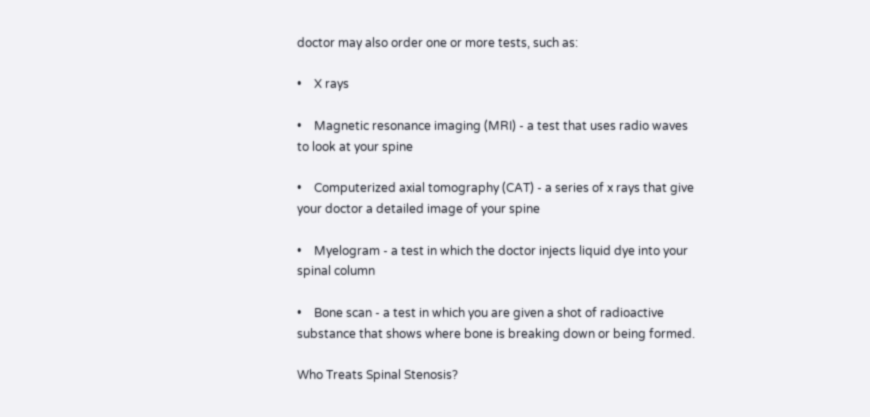doctor may also order one or more tests, such as:

•    X rays

•    Magnetic resonance imaging (MRI) - a test that uses radio waves to look at your spine

•    Computerized axial tomography (CAT) - a series of x rays that give your doctor a detailed image of your spine

•    Myelogram - a test in which the doctor injects liquid dye into your spinal column

•    Bone scan - a test in which you are given a shot of radioactive substance that shows where bone is breaking down or being formed.

Who Treats Spinal Stenosis?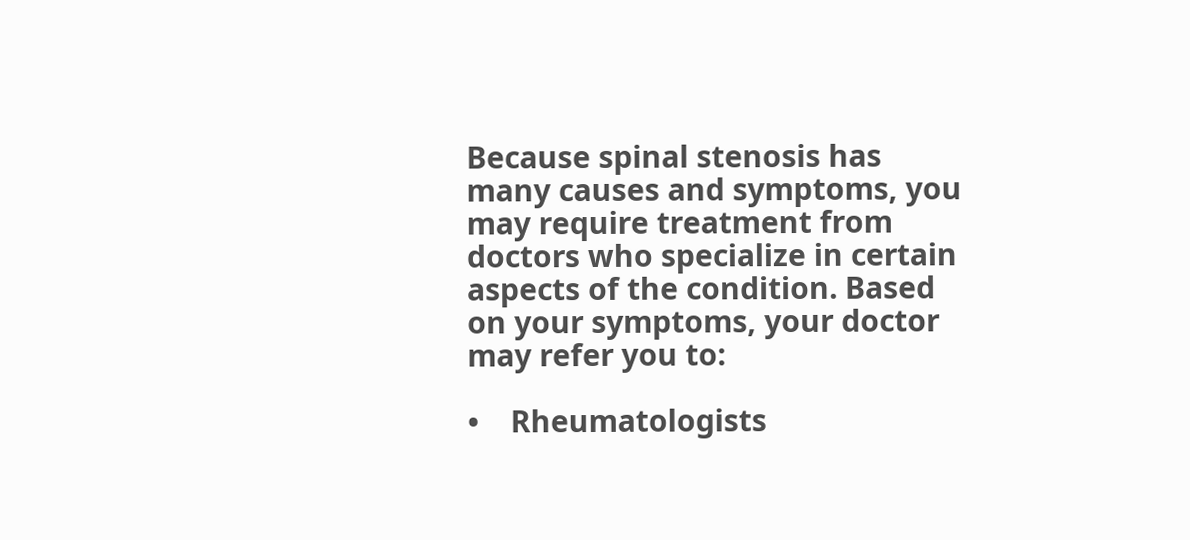Because spinal stenosis has many causes and symptoms, you may require treatment from doctors who specialize in certain aspects of the condition. Based on your symptoms, your doctor may refer you to:

•    Rheumatologists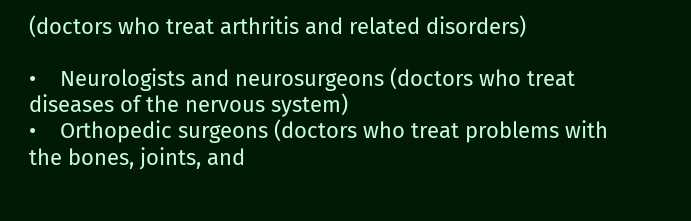(doctors who treat arthritis and related disorders)

•    Neurologists and neurosurgeons (doctors who treat diseases of the nervous system)
•    Orthopedic surgeons (doctors who treat problems with the bones, joints, and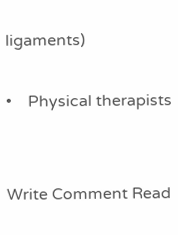ligaments)

•    Physical therapists


Write Comment Read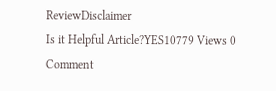ReviewDisclaimer
Is it Helpful Article?YES10779 Views 0 Comment